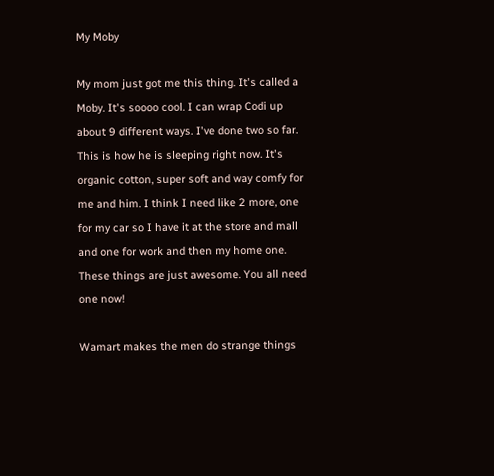My Moby

My mom just got me this thing. It's called a Moby. It's soooo cool. I can wrap Codi up about 9 different ways. I've done two so far. This is how he is sleeping right now. It's organic cotton, super soft and way comfy for me and him. I think I need like 2 more, one for my car so I have it at the store and mall and one for work and then my home one. These things are just awesome. You all need one now!

Wamart makes the men do strange things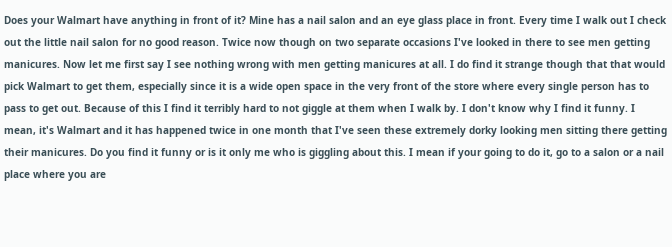Does your Walmart have anything in front of it? Mine has a nail salon and an eye glass place in front. Every time I walk out I check out the little nail salon for no good reason. Twice now though on two separate occasions I've looked in there to see men getting manicures. Now let me first say I see nothing wrong with men getting manicures at all. I do find it strange though that that would pick Walmart to get them, especially since it is a wide open space in the very front of the store where every single person has to pass to get out. Because of this I find it terribly hard to not giggle at them when I walk by. I don't know why I find it funny. I mean, it's Walmart and it has happened twice in one month that I've seen these extremely dorky looking men sitting there getting their manicures. Do you find it funny or is it only me who is giggling about this. I mean if your going to do it, go to a salon or a nail place where you are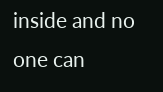inside and no one can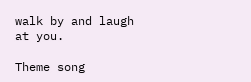walk by and laugh at you.

Theme song